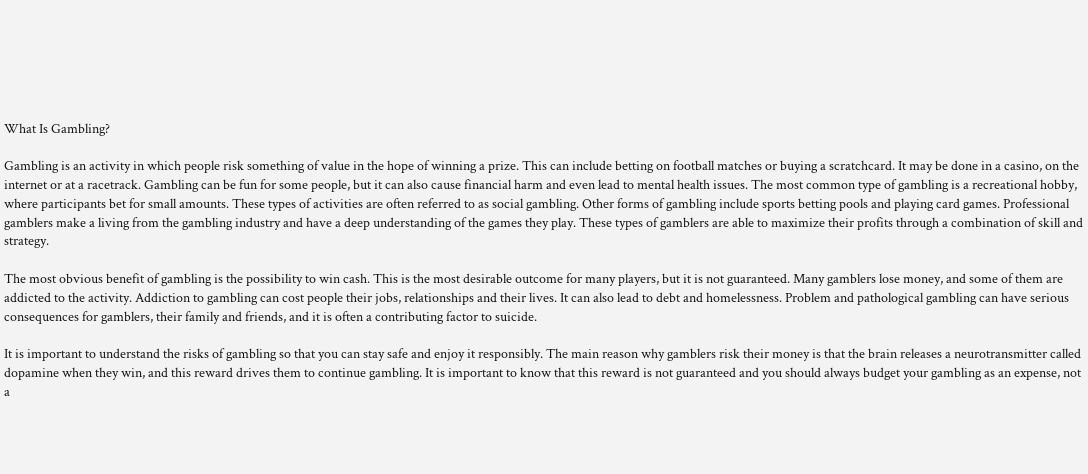What Is Gambling?

Gambling is an activity in which people risk something of value in the hope of winning a prize. This can include betting on football matches or buying a scratchcard. It may be done in a casino, on the internet or at a racetrack. Gambling can be fun for some people, but it can also cause financial harm and even lead to mental health issues. The most common type of gambling is a recreational hobby, where participants bet for small amounts. These types of activities are often referred to as social gambling. Other forms of gambling include sports betting pools and playing card games. Professional gamblers make a living from the gambling industry and have a deep understanding of the games they play. These types of gamblers are able to maximize their profits through a combination of skill and strategy.

The most obvious benefit of gambling is the possibility to win cash. This is the most desirable outcome for many players, but it is not guaranteed. Many gamblers lose money, and some of them are addicted to the activity. Addiction to gambling can cost people their jobs, relationships and their lives. It can also lead to debt and homelessness. Problem and pathological gambling can have serious consequences for gamblers, their family and friends, and it is often a contributing factor to suicide.

It is important to understand the risks of gambling so that you can stay safe and enjoy it responsibly. The main reason why gamblers risk their money is that the brain releases a neurotransmitter called dopamine when they win, and this reward drives them to continue gambling. It is important to know that this reward is not guaranteed and you should always budget your gambling as an expense, not a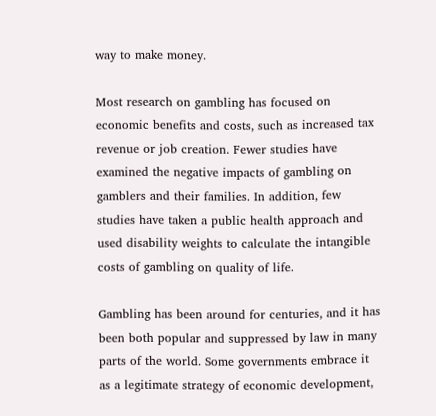way to make money.

Most research on gambling has focused on economic benefits and costs, such as increased tax revenue or job creation. Fewer studies have examined the negative impacts of gambling on gamblers and their families. In addition, few studies have taken a public health approach and used disability weights to calculate the intangible costs of gambling on quality of life.

Gambling has been around for centuries, and it has been both popular and suppressed by law in many parts of the world. Some governments embrace it as a legitimate strategy of economic development,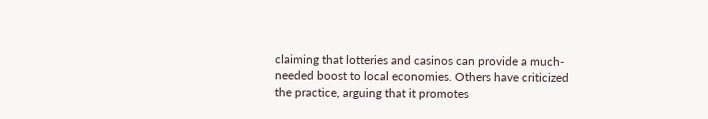claiming that lotteries and casinos can provide a much-needed boost to local economies. Others have criticized the practice, arguing that it promotes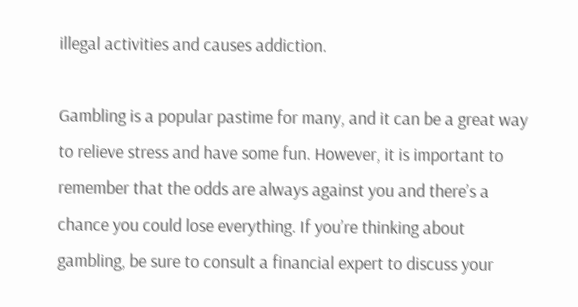illegal activities and causes addiction.

Gambling is a popular pastime for many, and it can be a great way to relieve stress and have some fun. However, it is important to remember that the odds are always against you and there’s a chance you could lose everything. If you’re thinking about gambling, be sure to consult a financial expert to discuss your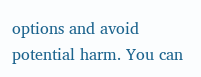options and avoid potential harm. You can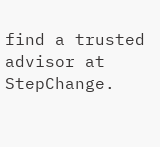find a trusted advisor at StepChange.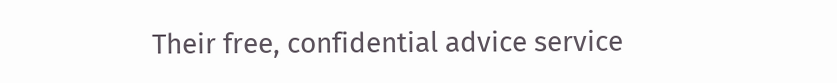Their free, confidential advice service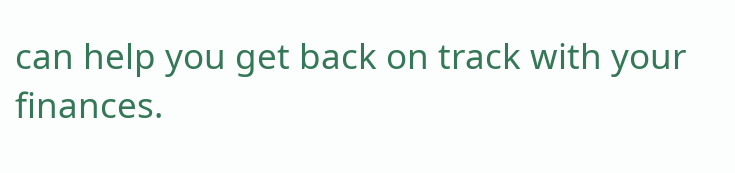can help you get back on track with your finances.